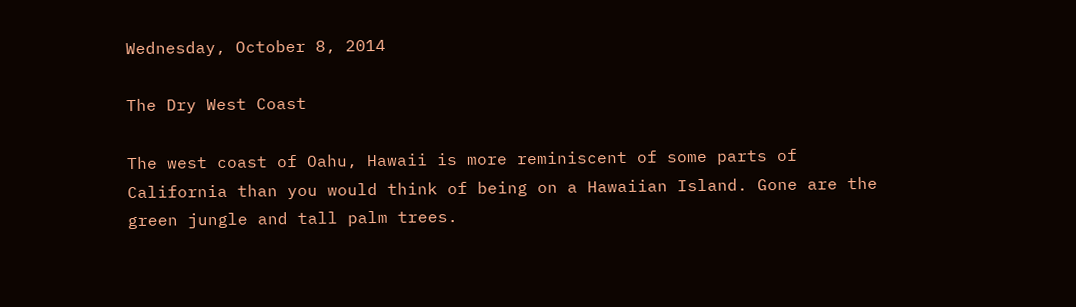Wednesday, October 8, 2014

The Dry West Coast

The west coast of Oahu, Hawaii is more reminiscent of some parts of California than you would think of being on a Hawaiian Island. Gone are the green jungle and tall palm trees.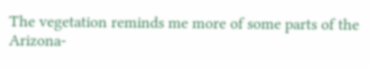The vegetation reminds me more of some parts of the Arizona-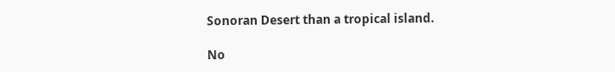Sonoran Desert than a tropical island.

No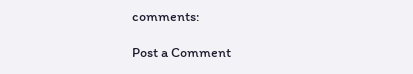comments:

Post a Comment